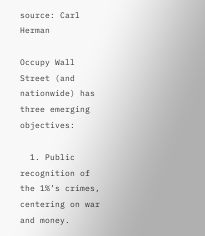source: Carl Herman

Occupy Wall Street (and nationwide) has three emerging objectives:

  1. Public recognition of the 1%’s crimes, centering on war and money.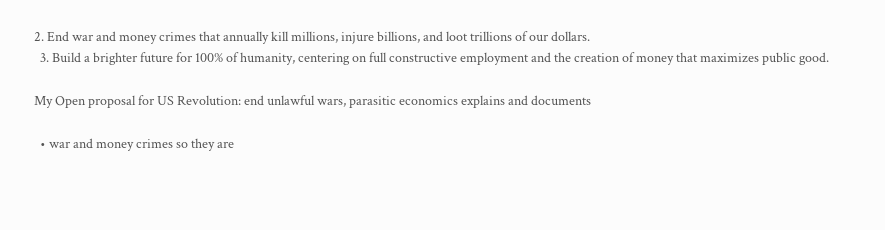2. End war and money crimes that annually kill millions, injure billions, and loot trillions of our dollars.
  3. Build a brighter future for 100% of humanity, centering on full constructive employment and the creation of money that maximizes public good.

My Open proposal for US Revolution: end unlawful wars, parasitic economics explains and documents

  • war and money crimes so they are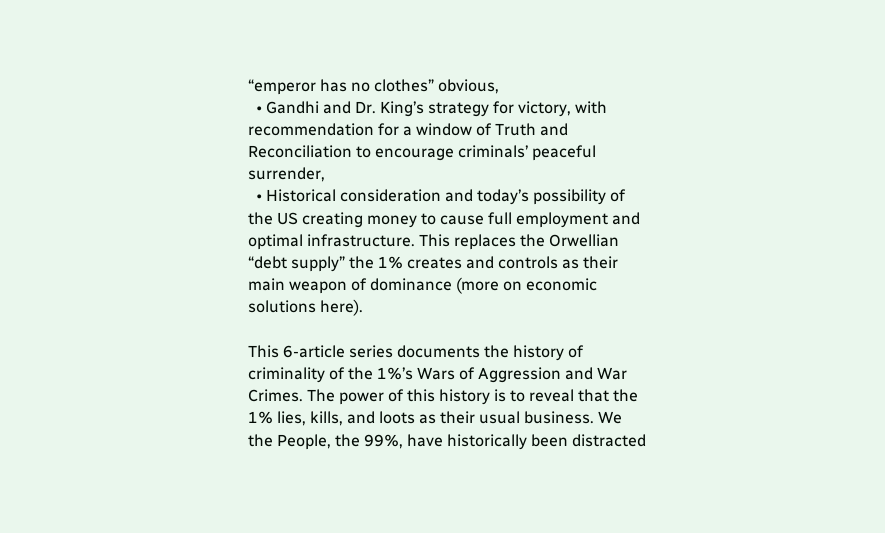“emperor has no clothes” obvious,
  • Gandhi and Dr. King’s strategy for victory, with recommendation for a window of Truth and Reconciliation to encourage criminals’ peaceful surrender,
  • Historical consideration and today’s possibility of the US creating money to cause full employment and optimal infrastructure. This replaces the Orwellian “debt supply” the 1% creates and controls as their main weapon of dominance (more on economic solutions here).

This 6-article series documents the history of criminality of the 1%’s Wars of Aggression and War Crimes. The power of this history is to reveal that the 1% lies, kills, and loots as their usual business. We the People, the 99%, have historically been distracted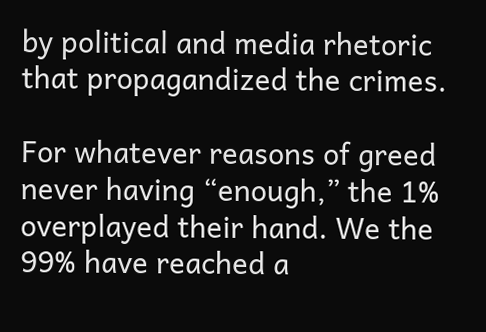by political and media rhetoric that propagandized the crimes.

For whatever reasons of greed never having “enough,” the 1% overplayed their hand. We the 99% have reached a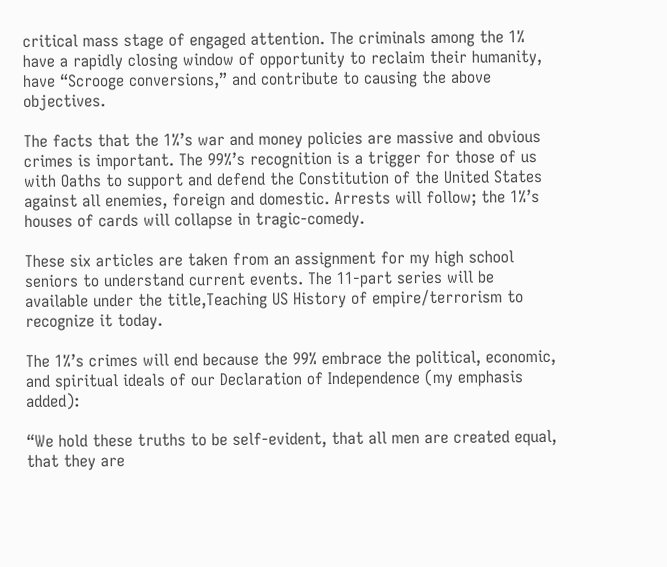critical mass stage of engaged attention. The criminals among the 1% have a rapidly closing window of opportunity to reclaim their humanity, have “Scrooge conversions,” and contribute to causing the above objectives.

The facts that the 1%’s war and money policies are massive and obvious crimes is important. The 99%’s recognition is a trigger for those of us with Oaths to support and defend the Constitution of the United States against all enemies, foreign and domestic. Arrests will follow; the 1%’s houses of cards will collapse in tragic-comedy.

These six articles are taken from an assignment for my high school seniors to understand current events. The 11-part series will be available under the title,Teaching US History of empire/terrorism to recognize it today.

The 1%’s crimes will end because the 99% embrace the political, economic, and spiritual ideals of our Declaration of Independence (my emphasis added):

“We hold these truths to be self-evident, that all men are created equal, that they are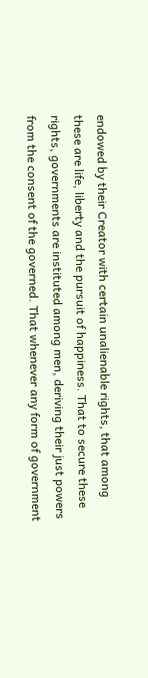endowed by their Creator with certain unalienable rights, that among these are life, liberty and the pursuit of happiness. That to secure these rights, governments are instituted among men, deriving their just powers from the consent of the governed. That whenever any form of government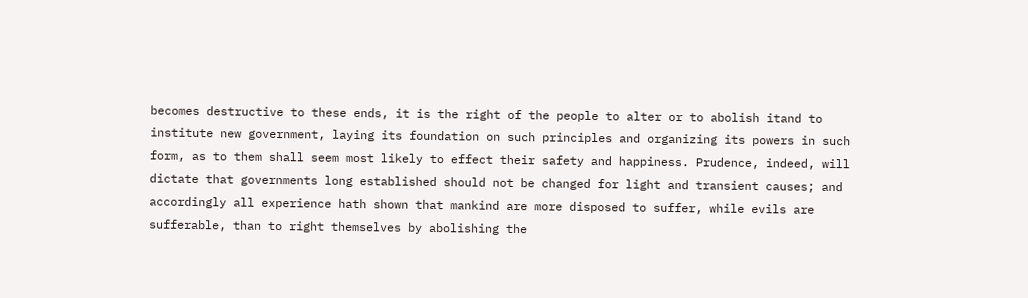becomes destructive to these ends, it is the right of the people to alter or to abolish itand to institute new government, laying its foundation on such principles and organizing its powers in such form, as to them shall seem most likely to effect their safety and happiness. Prudence, indeed, will dictate that governments long established should not be changed for light and transient causes; and accordingly all experience hath shown that mankind are more disposed to suffer, while evils are sufferable, than to right themselves by abolishing the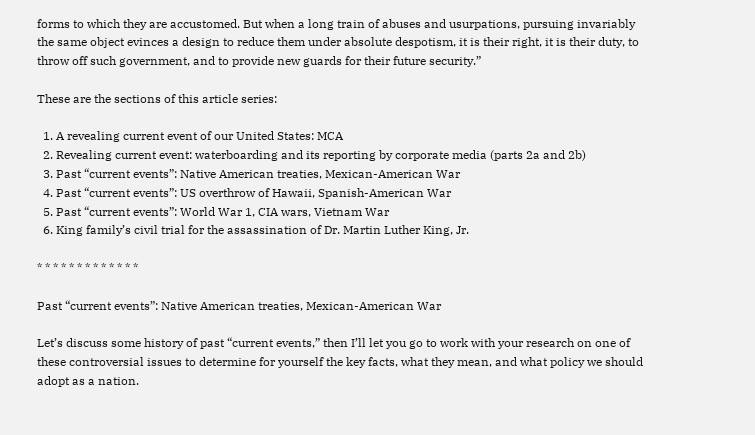forms to which they are accustomed. But when a long train of abuses and usurpations, pursuing invariably the same object evinces a design to reduce them under absolute despotism, it is their right, it is their duty, to throw off such government, and to provide new guards for their future security.”

These are the sections of this article series:

  1. A revealing current event of our United States: MCA
  2. Revealing current event: waterboarding and its reporting by corporate media (parts 2a and 2b)
  3. Past “current events”: Native American treaties, Mexican-American War
  4. Past “current events”: US overthrow of Hawaii, Spanish-American War
  5. Past “current events”: World War 1, CIA wars, Vietnam War
  6. King family’s civil trial for the assassination of Dr. Martin Luther King, Jr.

* * * * * * * * * * * * *

Past “current events”: Native American treaties, Mexican-American War

Let’s discuss some history of past “current events,” then I’ll let you go to work with your research on one of these controversial issues to determine for yourself the key facts, what they mean, and what policy we should adopt as a nation.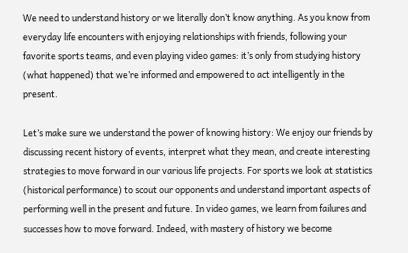We need to understand history or we literally don’t know anything. As you know from everyday life encounters with enjoying relationships with friends, following your favorite sports teams, and even playing video games: it’s only from studying history (what happened) that we’re informed and empowered to act intelligently in the present.

Let’s make sure we understand the power of knowing history: We enjoy our friends by discussing recent history of events, interpret what they mean, and create interesting strategies to move forward in our various life projects. For sports we look at statistics (historical performance) to scout our opponents and understand important aspects of performing well in the present and future. In video games, we learn from failures and successes how to move forward. Indeed, with mastery of history we become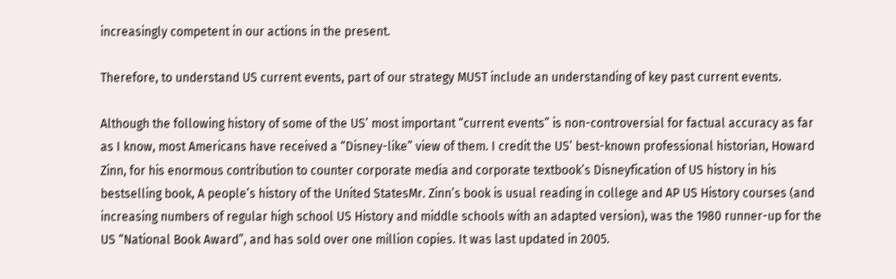increasingly competent in our actions in the present.

Therefore, to understand US current events, part of our strategy MUST include an understanding of key past current events.

Although the following history of some of the US’ most important “current events” is non-controversial for factual accuracy as far as I know, most Americans have received a “Disney-like” view of them. I credit the US’ best-known professional historian, Howard Zinn, for his enormous contribution to counter corporate media and corporate textbook’s Disneyfication of US history in his bestselling book, A people’s history of the United StatesMr. Zinn’s book is usual reading in college and AP US History courses (and increasing numbers of regular high school US History and middle schools with an adapted version), was the 1980 runner-up for the US “National Book Award”, and has sold over one million copies. It was last updated in 2005.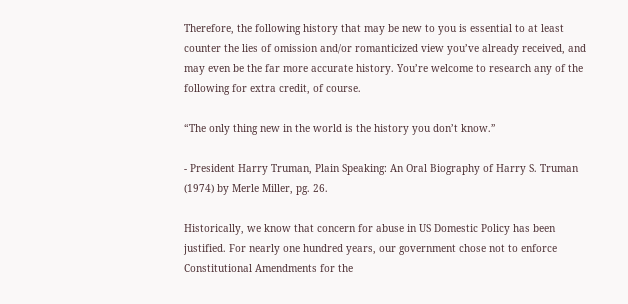Therefore, the following history that may be new to you is essential to at least counter the lies of omission and/or romanticized view you’ve already received, and may even be the far more accurate history. You’re welcome to research any of the following for extra credit, of course.

“The only thing new in the world is the history you don’t know.”

- President Harry Truman, Plain Speaking: An Oral Biography of Harry S. Truman (1974) by Merle Miller, pg. 26.

Historically, we know that concern for abuse in US Domestic Policy has been justified. For nearly one hundred years, our government chose not to enforce Constitutional Amendments for the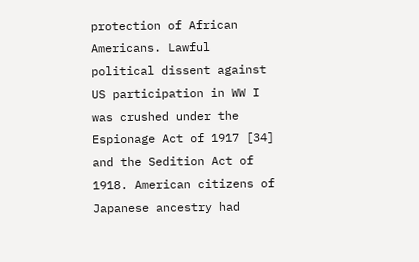protection of African Americans. Lawful political dissent against US participation in WW I was crushed under the Espionage Act of 1917 [34] and the Sedition Act of 1918. American citizens of Japanese ancestry had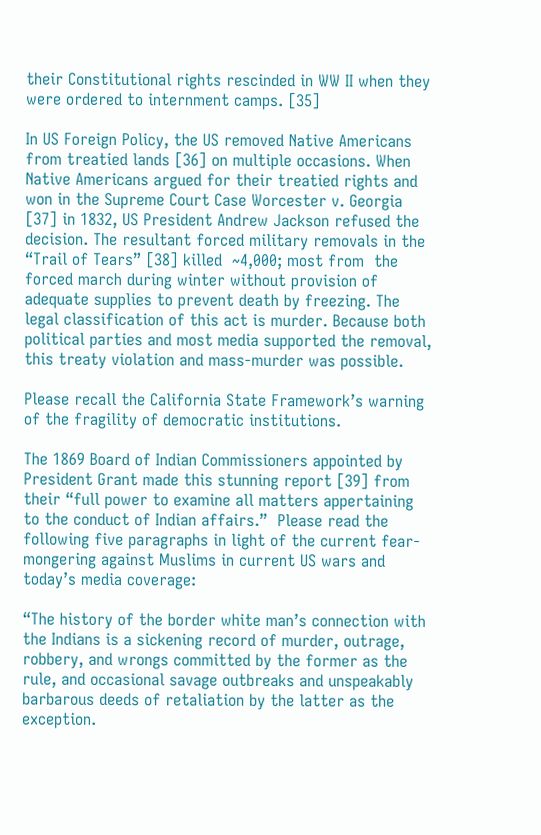their Constitutional rights rescinded in WW II when they were ordered to internment camps. [35]

In US Foreign Policy, the US removed Native Americans from treatied lands [36] on multiple occasions. When Native Americans argued for their treatied rights and won in the Supreme Court Case Worcester v. Georgia [37] in 1832, US President Andrew Jackson refused the decision. The resultant forced military removals in the “Trail of Tears” [38] killed  ~4,000; most from  the forced march during winter without provision of adequate supplies to prevent death by freezing. The legal classification of this act is murder. Because both political parties and most media supported the removal, this treaty violation and mass-murder was possible.

Please recall the California State Framework’s warning of the fragility of democratic institutions.

The 1869 Board of Indian Commissioners appointed by President Grant made this stunning report [39] from their “full power to examine all matters appertaining to the conduct of Indian affairs.”  Please read the following five paragraphs in light of the current fear-mongering against Muslims in current US wars and today’s media coverage:

“The history of the border white man’s connection with the Indians is a sickening record of murder, outrage, robbery, and wrongs committed by the former as the rule, and occasional savage outbreaks and unspeakably barbarous deeds of retaliation by the latter as the exception.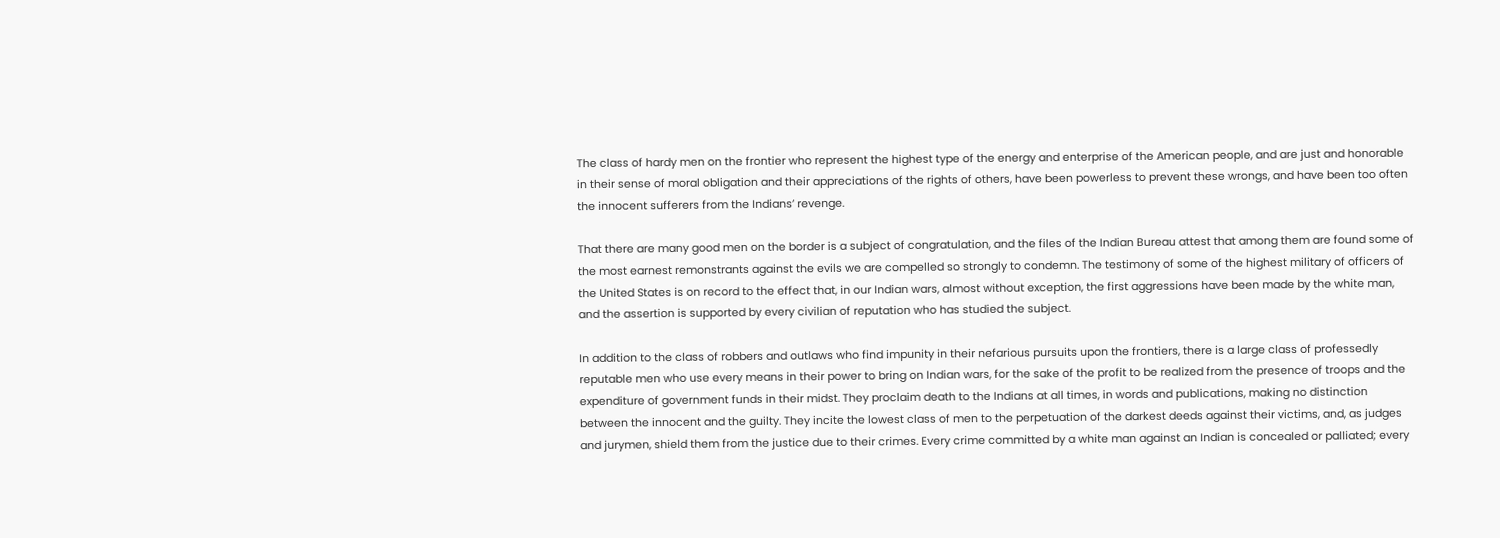The class of hardy men on the frontier who represent the highest type of the energy and enterprise of the American people, and are just and honorable in their sense of moral obligation and their appreciations of the rights of others, have been powerless to prevent these wrongs, and have been too often the innocent sufferers from the Indians’ revenge.

That there are many good men on the border is a subject of congratulation, and the files of the Indian Bureau attest that among them are found some of the most earnest remonstrants against the evils we are compelled so strongly to condemn. The testimony of some of the highest military of officers of the United States is on record to the effect that, in our Indian wars, almost without exception, the first aggressions have been made by the white man, and the assertion is supported by every civilian of reputation who has studied the subject.

In addition to the class of robbers and outlaws who find impunity in their nefarious pursuits upon the frontiers, there is a large class of professedly reputable men who use every means in their power to bring on Indian wars, for the sake of the profit to be realized from the presence of troops and the expenditure of government funds in their midst. They proclaim death to the Indians at all times, in words and publications, making no distinction between the innocent and the guilty. They incite the lowest class of men to the perpetuation of the darkest deeds against their victims, and, as judges and jurymen, shield them from the justice due to their crimes. Every crime committed by a white man against an Indian is concealed or palliated; every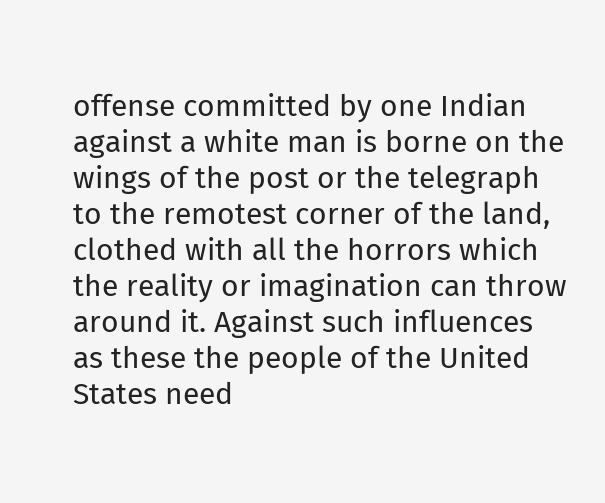offense committed by one Indian against a white man is borne on the wings of the post or the telegraph to the remotest corner of the land, clothed with all the horrors which the reality or imagination can throw around it. Against such influences as these the people of the United States need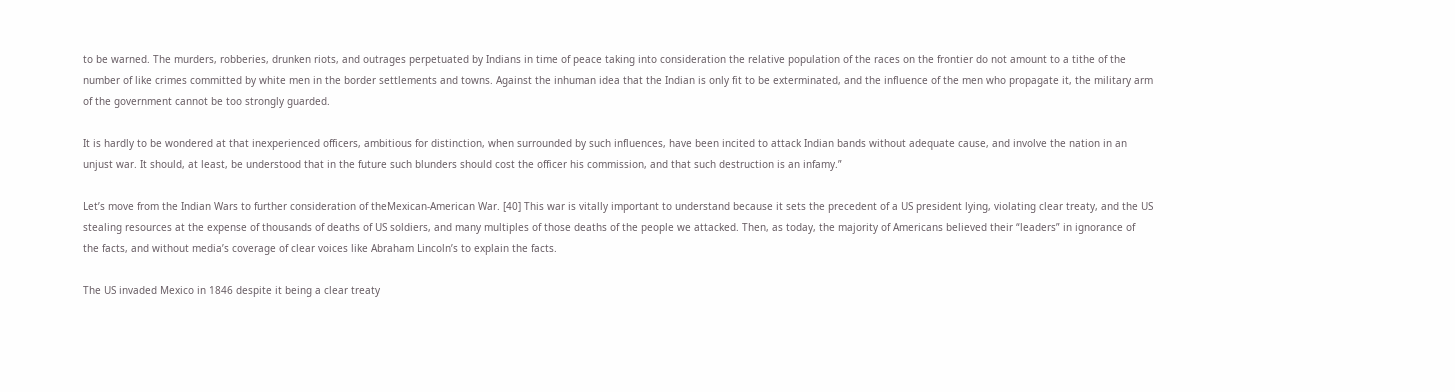to be warned. The murders, robberies, drunken riots, and outrages perpetuated by Indians in time of peace taking into consideration the relative population of the races on the frontier do not amount to a tithe of the number of like crimes committed by white men in the border settlements and towns. Against the inhuman idea that the Indian is only fit to be exterminated, and the influence of the men who propagate it, the military arm of the government cannot be too strongly guarded.

It is hardly to be wondered at that inexperienced officers, ambitious for distinction, when surrounded by such influences, have been incited to attack Indian bands without adequate cause, and involve the nation in an unjust war. It should, at least, be understood that in the future such blunders should cost the officer his commission, and that such destruction is an infamy.”

Let’s move from the Indian Wars to further consideration of theMexican-American War. [40] This war is vitally important to understand because it sets the precedent of a US president lying, violating clear treaty, and the US stealing resources at the expense of thousands of deaths of US soldiers, and many multiples of those deaths of the people we attacked. Then, as today, the majority of Americans believed their “leaders” in ignorance of the facts, and without media’s coverage of clear voices like Abraham Lincoln’s to explain the facts.

The US invaded Mexico in 1846 despite it being a clear treaty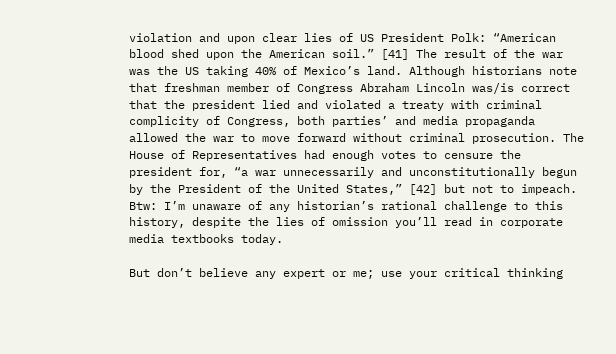violation and upon clear lies of US President Polk: “American blood shed upon the American soil.” [41] The result of the war was the US taking 40% of Mexico’s land. Although historians note that freshman member of Congress Abraham Lincoln was/is correct that the president lied and violated a treaty with criminal complicity of Congress, both parties’ and media propaganda allowed the war to move forward without criminal prosecution. The House of Representatives had enough votes to censure the president for, “a war unnecessarily and unconstitutionally begun by the President of the United States,” [42] but not to impeach. Btw: I’m unaware of any historian’s rational challenge to this history, despite the lies of omission you’ll read in corporate media textbooks today.

But don’t believe any expert or me; use your critical thinking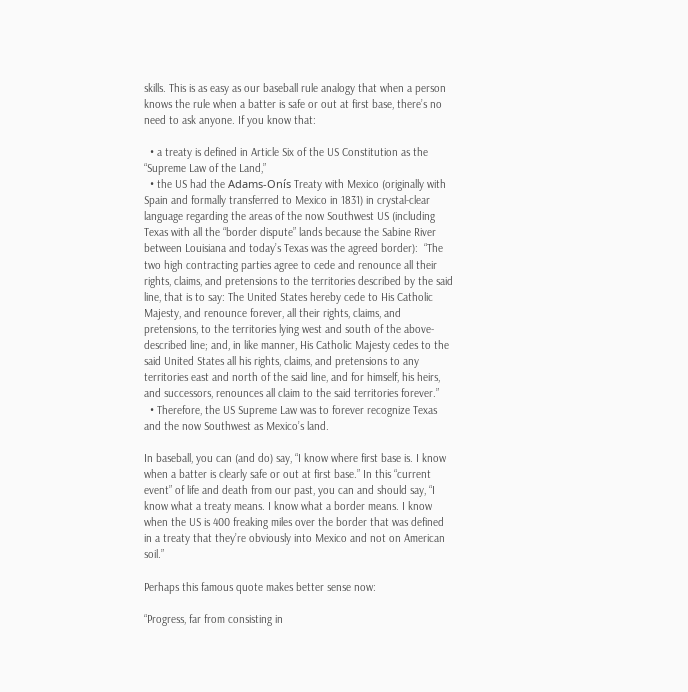skills. This is as easy as our baseball rule analogy that when a person knows the rule when a batter is safe or out at first base, there’s no need to ask anyone. If you know that:

  • a treaty is defined in Article Six of the US Constitution as the “Supreme Law of the Land,”
  • the US had the Adams-Onís Treaty with Mexico (originally with Spain and formally transferred to Mexico in 1831) in crystal-clear language regarding the areas of the now Southwest US (including Texas with all the “border dispute” lands because the Sabine River between Louisiana and today’s Texas was the agreed border):  “The two high contracting parties agree to cede and renounce all their rights, claims, and pretensions to the territories described by the said line, that is to say: The United States hereby cede to His Catholic Majesty, and renounce forever, all their rights, claims, and pretensions, to the territories lying west and south of the above-described line; and, in like manner, His Catholic Majesty cedes to the said United States all his rights, claims, and pretensions to any territories east and north of the said line, and for himself, his heirs, and successors, renounces all claim to the said territories forever.”
  • Therefore, the US Supreme Law was to forever recognize Texas and the now Southwest as Mexico’s land.

In baseball, you can (and do) say, “I know where first base is. I know when a batter is clearly safe or out at first base.” In this “current event” of life and death from our past, you can and should say, “I know what a treaty means. I know what a border means. I know when the US is 400 freaking miles over the border that was defined in a treaty that they’re obviously into Mexico and not on American soil.”

Perhaps this famous quote makes better sense now:

“Progress, far from consisting in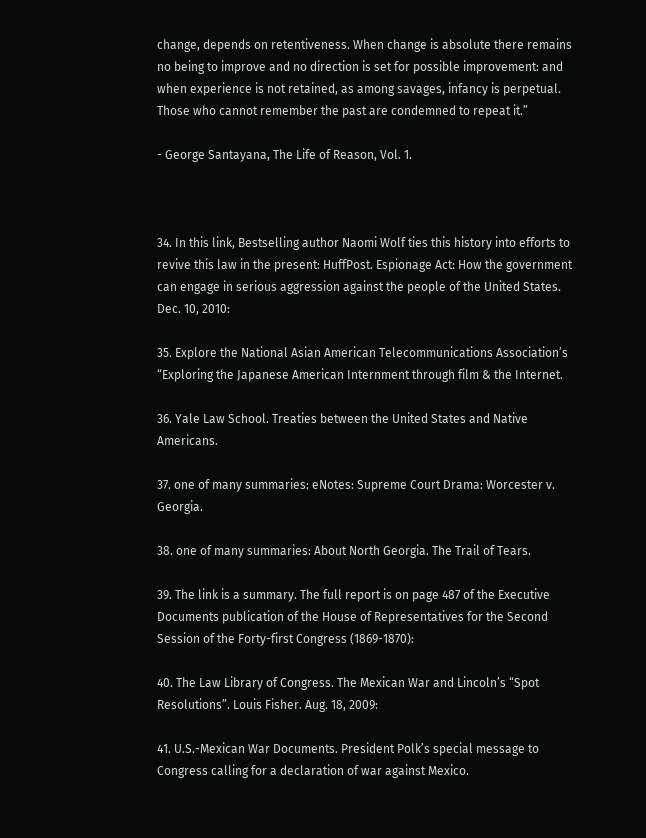change, depends on retentiveness. When change is absolute there remains no being to improve and no direction is set for possible improvement: and when experience is not retained, as among savages, infancy is perpetual. Those who cannot remember the past are condemned to repeat it.”

- George Santayana, The Life of Reason, Vol. 1.



34. In this link, Bestselling author Naomi Wolf ties this history into efforts to revive this law in the present: HuffPost. Espionage Act: How the government can engage in serious aggression against the people of the United States. Dec. 10, 2010:

35. Explore the National Asian American Telecommunications Association’s “Exploring the Japanese American Internment through film & the Internet.

36. Yale Law School. Treaties between the United States and Native Americans.

37. one of many summaries: eNotes: Supreme Court Drama: Worcester v. Georgia.

38. one of many summaries: About North Georgia. The Trail of Tears.

39. The link is a summary. The full report is on page 487 of the Executive Documents publication of the House of Representatives for the Second Session of the Forty-first Congress (1869-1870):

40. The Law Library of Congress. The Mexican War and Lincoln’s “Spot Resolutions”. Louis Fisher. Aug. 18, 2009:

41. U.S.-Mexican War Documents. President Polk’s special message to Congress calling for a declaration of war against Mexico.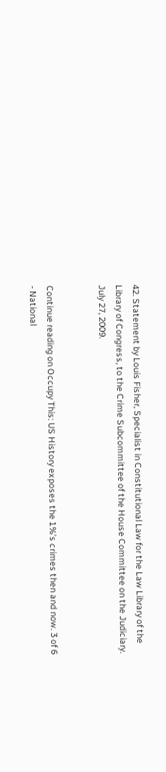42. Statement by Louis Fisher, Specialist in Constitutional Law for the Law Library of the Library of Congress, to the Crime Subcommittee of the House Committee on the Judiciary. July 27, 2009.


Continue reading on Occupy This: US History exposes the 1%’s crimes then and now. 3 of 6 - National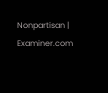Nonpartisan | Examiner.com